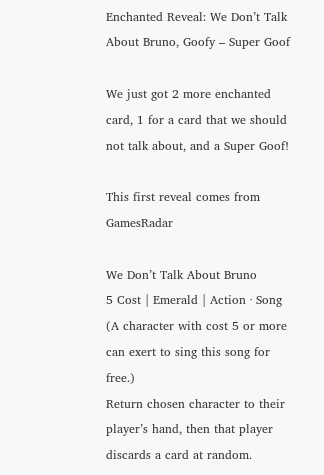Enchanted Reveal: We Don’t Talk About Bruno, Goofy – Super Goof

We just got 2 more enchanted card, 1 for a card that we should not talk about, and a Super Goof!

This first reveal comes from GamesRadar

We Don’t Talk About Bruno
5 Cost | Emerald | Action · Song
(A character with cost 5 or more can exert to sing this song for free.)
Return chosen character to their player’s hand, then that player discards a card at random.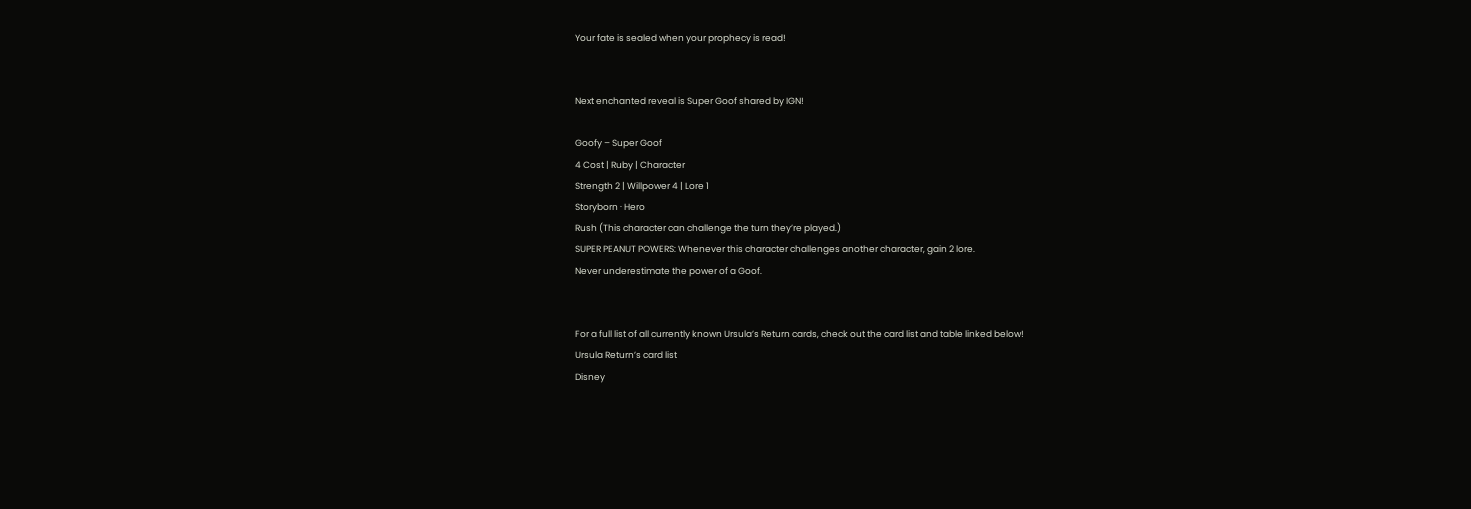Your fate is sealed when your prophecy is read!


Next enchanted reveal is Super Goof shared by IGN!

Goofy – Super Goof
4 Cost | Ruby | Character
Strength 2 | Willpower 4 | Lore 1
Storyborn · Hero
Rush (This character can challenge the turn they’re played.)
SUPER PEANUT POWERS: Whenever this character challenges another character, gain 2 lore.
Never underestimate the power of a Goof.


For a full list of all currently known Ursula’s Return cards, check out the card list and table linked below!
Ursula Return’s card list
Disney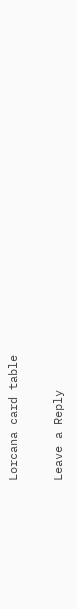Lorcana card table

Leave a Reply